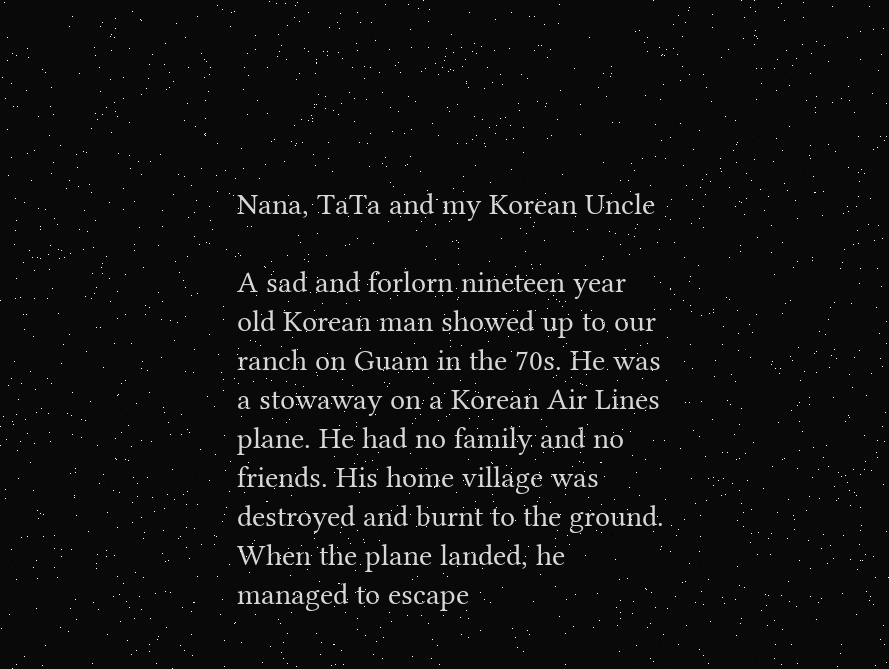Nana, TaTa and my Korean Uncle

A sad and forlorn nineteen year old Korean man showed up to our ranch on Guam in the 70s. He was a stowaway on a Korean Air Lines plane. He had no family and no friends. His home village was destroyed and burnt to the ground. When the plane landed, he managed to escape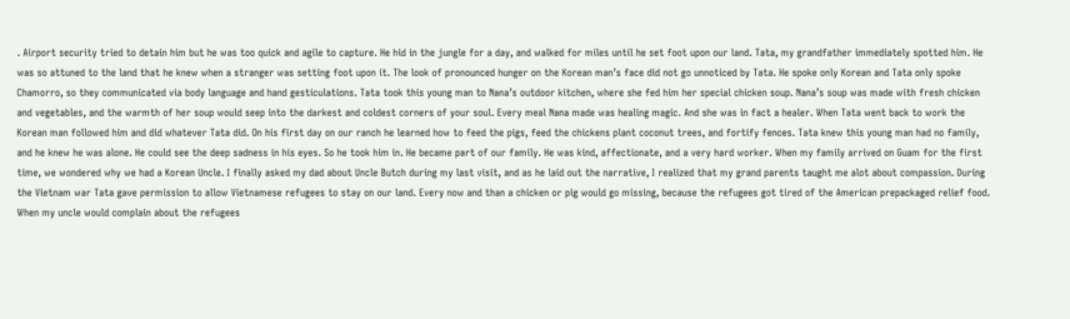. Airport security tried to detain him but he was too quick and agile to capture. He hid in the jungle for a day, and walked for miles until he set foot upon our land. Tata, my grandfather immediately spotted him. He was so attuned to the land that he knew when a stranger was setting foot upon it. The look of pronounced hunger on the Korean man’s face did not go unnoticed by Tata. He spoke only Korean and Tata only spoke Chamorro, so they communicated via body language and hand gesticulations. Tata took this young man to Nana’s outdoor kitchen, where she fed him her special chicken soup. Nana’s soup was made with fresh chicken and vegetables, and the warmth of her soup would seep into the darkest and coldest corners of your soul. Every meal Nana made was healing magic. And she was in fact a healer. When Tata went back to work the Korean man followed him and did whatever Tata did. On his first day on our ranch he learned how to feed the pigs, feed the chickens plant coconut trees, and fortify fences. Tata knew this young man had no family, and he knew he was alone. He could see the deep sadness in his eyes. So he took him in. He became part of our family. He was kind, affectionate, and a very hard worker. When my family arrived on Guam for the first time, we wondered why we had a Korean Uncle. I finally asked my dad about Uncle Butch during my last visit, and as he laid out the narrative, I realized that my grand parents taught me alot about compassion. During the Vietnam war Tata gave permission to allow Vietnamese refugees to stay on our land. Every now and than a chicken or pig would go missing, because the refugees got tired of the American prepackaged relief food. When my uncle would complain about the refugees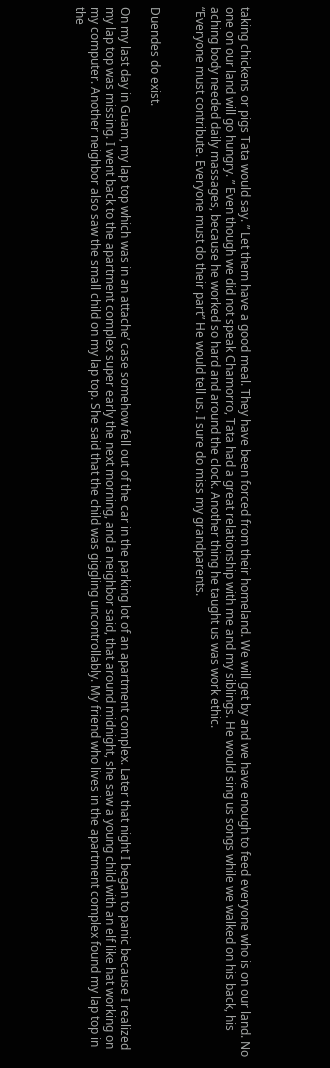taking chickens or pigs Tata would say. ” Let them have a good meal. They have been forced from their homeland. We will get by and we have enough to feed everyone who is on our land. No one on our land will go hungry. ” Even though we did not speak Chamorro, Tata had a great relationship with me and my siblings. He would sing us songs while we walked on his back, his aching body needed daily massages, because he worked so hard and around the clock. Another thing he taught us was work ethic.
“Everyone must contribute. Everyone must do their part” He would tell us. I sure do miss my grandparents.


Duendes do exist.

On my last day in Guam, my lap top which was in an attache’ case somehow fell out of the car in the parking lot of an apartment complex. Later that night I began to panic because I realized my lap top was missing. I went back to the apartment complex super early the next morning, and a neighbor said, that around midnight, she saw a young child with an elf like hat working on my computer. Another neighbor also saw the small child on my lap top. She said that the child was giggling uncontrollably. My friend who lives in the apartment complex found my lap top in the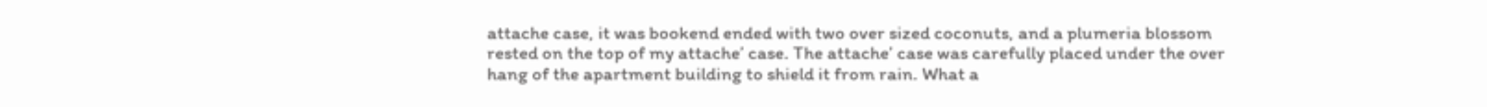attache case, it was bookend ended with two over sized coconuts, and a plumeria blossom rested on the top of my attache’ case. The attache’ case was carefully placed under the over hang of the apartment building to shield it from rain. What a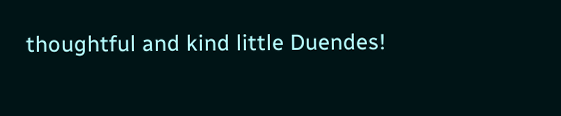thoughtful and kind little Duendes!